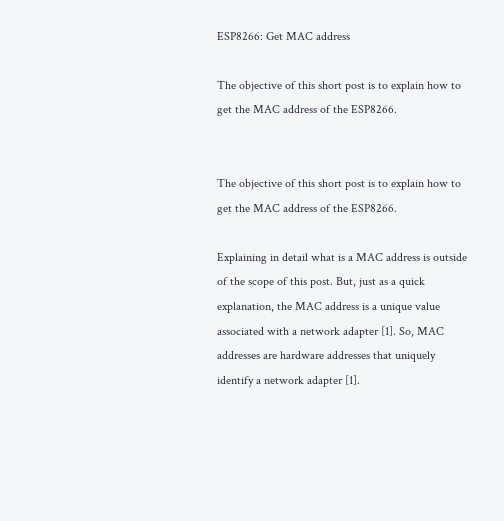ESP8266: Get MAC address

The objective of this short post is to explain how to get the MAC address of the ESP8266.


The objective of this short post is to explain how to get the MAC address of the ESP8266.

Explaining in detail what is a MAC address is outside of the scope of this post. But, just as a quick explanation, the MAC address is a unique value associated with a network adapter [1]. So, MAC addresses are hardware addresses that uniquely identify a network adapter [1].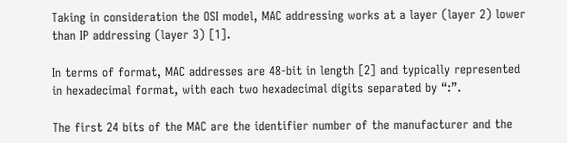Taking in consideration the OSI model, MAC addressing works at a layer (layer 2) lower than IP addressing (layer 3) [1].

In terms of format, MAC addresses are 48-bit in length [2] and typically represented in hexadecimal format, with each two hexadecimal digits separated by “:”.

The first 24 bits of the MAC are the identifier number of the manufacturer and the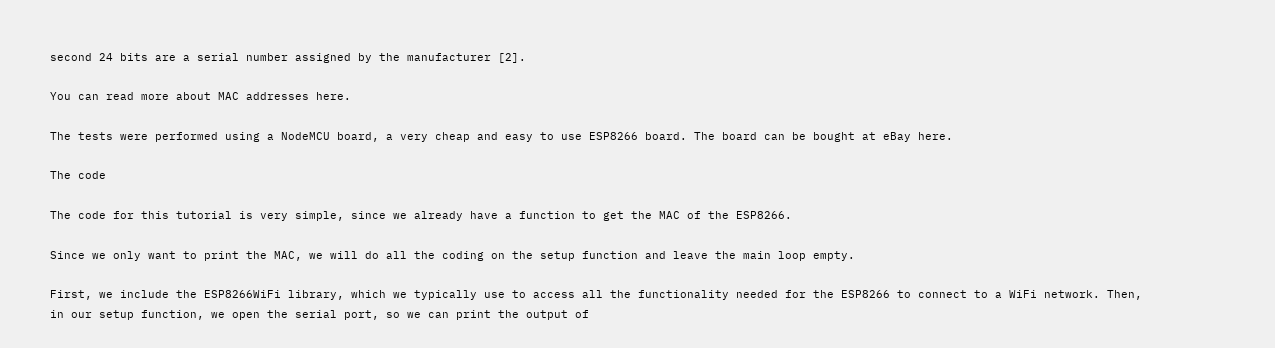second 24 bits are a serial number assigned by the manufacturer [2].

You can read more about MAC addresses here.

The tests were performed using a NodeMCU board, a very cheap and easy to use ESP8266 board. The board can be bought at eBay here.

The code

The code for this tutorial is very simple, since we already have a function to get the MAC of the ESP8266.

Since we only want to print the MAC, we will do all the coding on the setup function and leave the main loop empty.

First, we include the ESP8266WiFi library, which we typically use to access all the functionality needed for the ESP8266 to connect to a WiFi network. Then, in our setup function, we open the serial port, so we can print the output of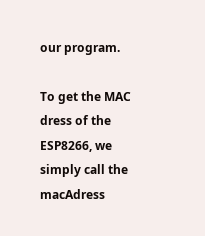our program.

To get the MAC dress of the ESP8266, we simply call the macAdress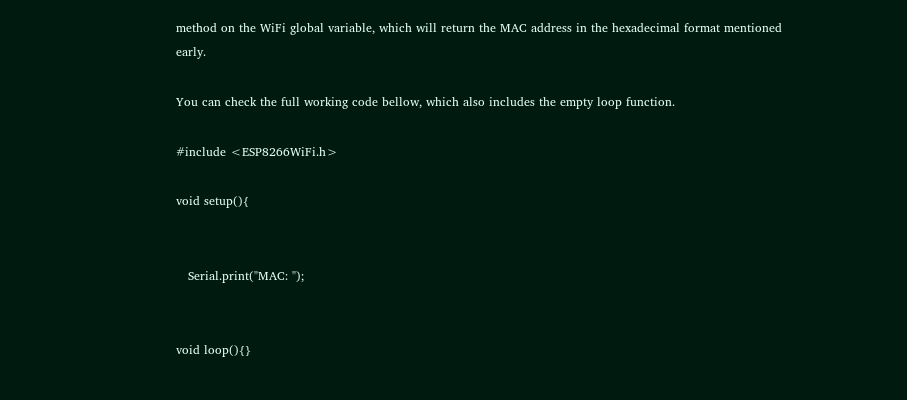method on the WiFi global variable, which will return the MAC address in the hexadecimal format mentioned early.

You can check the full working code bellow, which also includes the empty loop function.

#include <ESP8266WiFi.h>

void setup(){


   Serial.print("MAC: ");


void loop(){}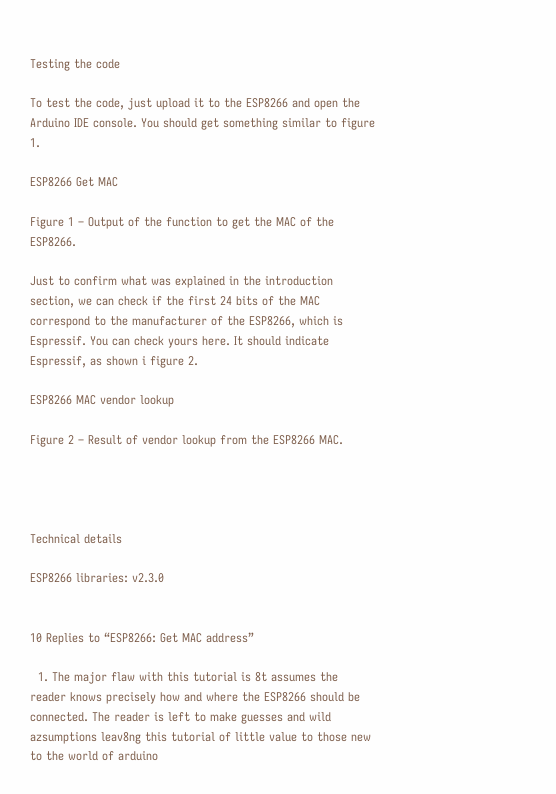Testing the code

To test the code, just upload it to the ESP8266 and open the Arduino IDE console. You should get something similar to figure 1.

ESP8266 Get MAC

Figure 1 – Output of the function to get the MAC of the ESP8266.

Just to confirm what was explained in the introduction section, we can check if the first 24 bits of the MAC correspond to the manufacturer of the ESP8266, which is Espressif. You can check yours here. It should indicate Espressif, as shown i figure 2.

ESP8266 MAC vendor lookup

Figure 2 – Result of vendor lookup from the ESP8266 MAC.




Technical details

ESP8266 libraries: v2.3.0


10 Replies to “ESP8266: Get MAC address”

  1. The major flaw with this tutorial is 8t assumes the reader knows precisely how and where the ESP8266 should be connected. The reader is left to make guesses and wild azsumptions leav8ng this tutorial of little value to those new to the world of arduino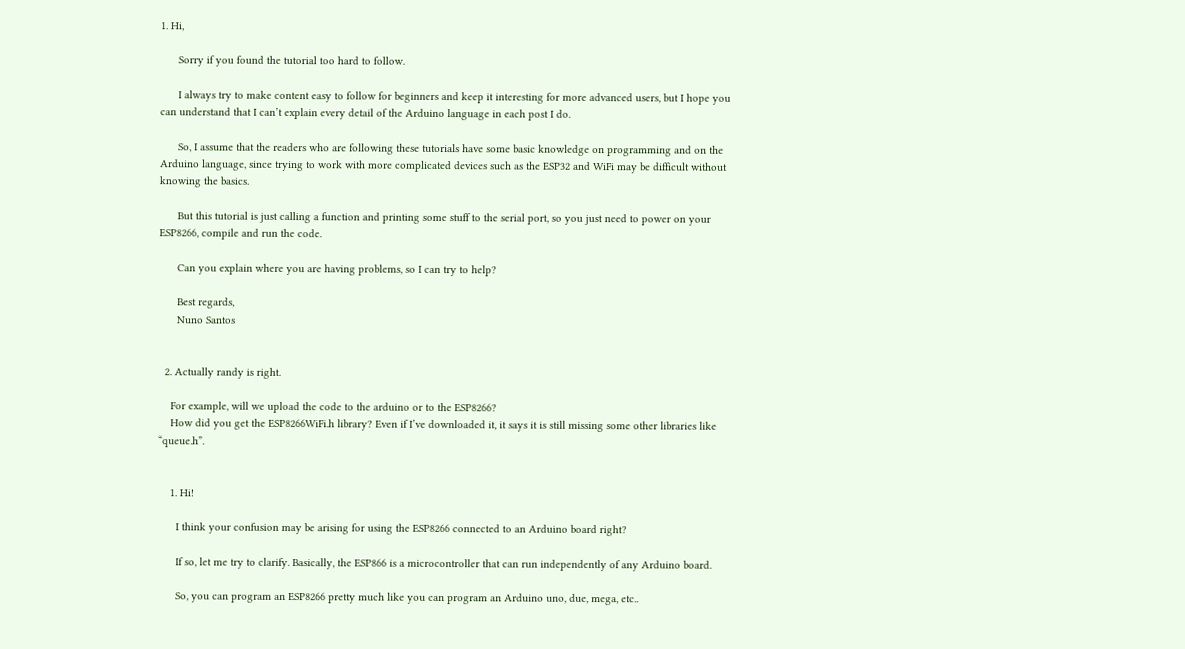1. Hi,

      Sorry if you found the tutorial too hard to follow.

      I always try to make content easy to follow for beginners and keep it interesting for more advanced users, but I hope you can understand that I can’t explain every detail of the Arduino language in each post I do.

      So, I assume that the readers who are following these tutorials have some basic knowledge on programming and on the Arduino language, since trying to work with more complicated devices such as the ESP32 and WiFi may be difficult without knowing the basics.

      But this tutorial is just calling a function and printing some stuff to the serial port, so you just need to power on your ESP8266, compile and run the code.

      Can you explain where you are having problems, so I can try to help?

      Best regards,
      Nuno Santos


  2. Actually randy is right.

    For example, will we upload the code to the arduino or to the ESP8266?
    How did you get the ESP8266WiFi.h library? Even if I’ve downloaded it, it says it is still missing some other libraries like “queue.h”.


    1. Hi!

      I think your confusion may be arising for using the ESP8266 connected to an Arduino board right?

      If so, let me try to clarify. Basically, the ESP866 is a microcontroller that can run independently of any Arduino board.

      So, you can program an ESP8266 pretty much like you can program an Arduino uno, due, mega, etc..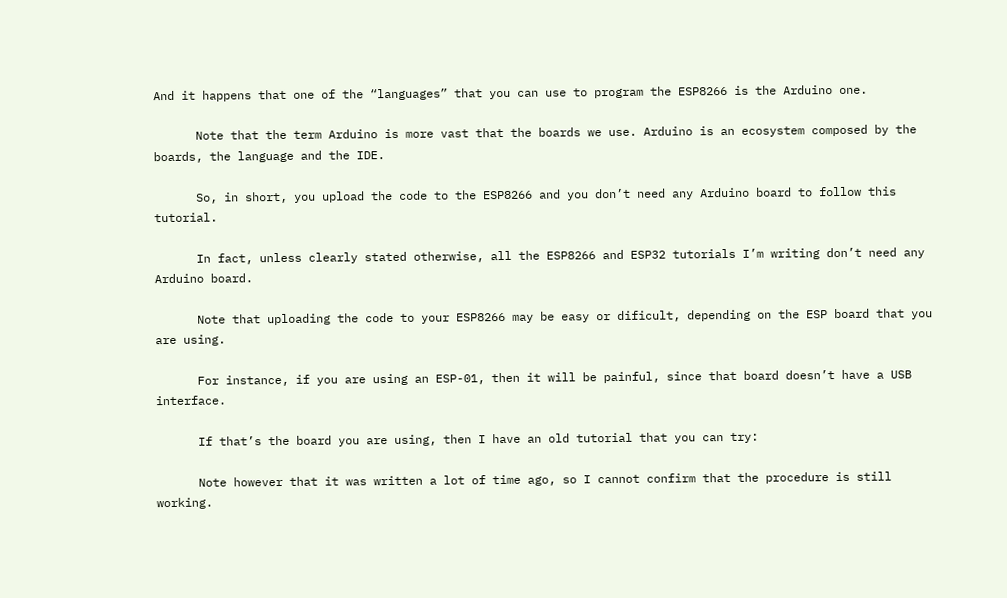And it happens that one of the “languages” that you can use to program the ESP8266 is the Arduino one.

      Note that the term Arduino is more vast that the boards we use. Arduino is an ecosystem composed by the boards, the language and the IDE.

      So, in short, you upload the code to the ESP8266 and you don’t need any Arduino board to follow this tutorial.

      In fact, unless clearly stated otherwise, all the ESP8266 and ESP32 tutorials I’m writing don’t need any Arduino board.

      Note that uploading the code to your ESP8266 may be easy or dificult, depending on the ESP board that you are using.

      For instance, if you are using an ESP-01, then it will be painful, since that board doesn’t have a USB interface.

      If that’s the board you are using, then I have an old tutorial that you can try:

      Note however that it was written a lot of time ago, so I cannot confirm that the procedure is still working.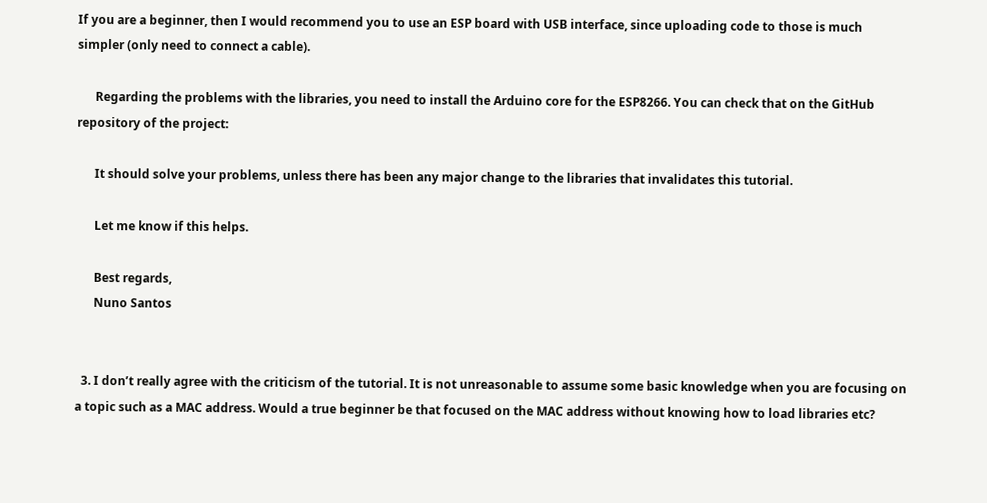If you are a beginner, then I would recommend you to use an ESP board with USB interface, since uploading code to those is much simpler (only need to connect a cable).

      Regarding the problems with the libraries, you need to install the Arduino core for the ESP8266. You can check that on the GitHub repository of the project:

      It should solve your problems, unless there has been any major change to the libraries that invalidates this tutorial.

      Let me know if this helps.

      Best regards,
      Nuno Santos


  3. I don’t really agree with the criticism of the tutorial. It is not unreasonable to assume some basic knowledge when you are focusing on a topic such as a MAC address. Would a true beginner be that focused on the MAC address without knowing how to load libraries etc?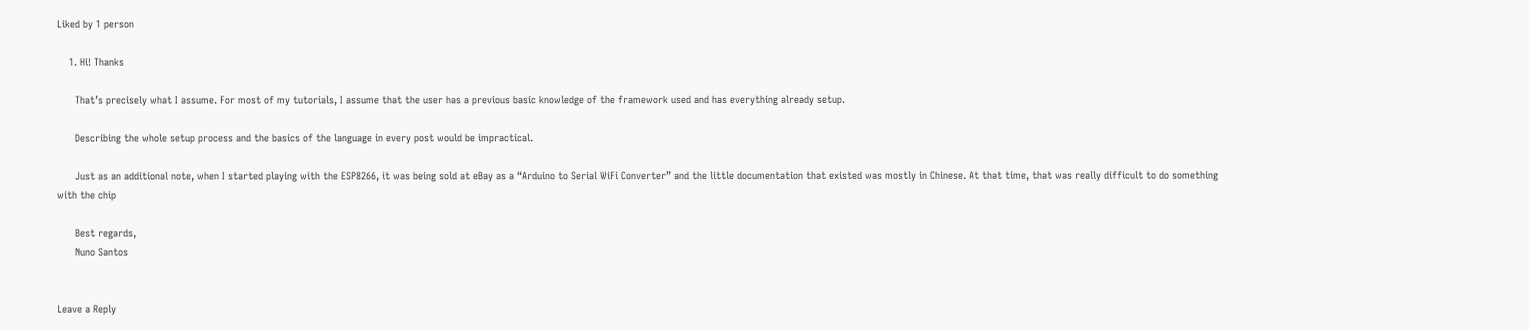Liked by 1 person

    1. Hi! Thanks

      That’s precisely what I assume. For most of my tutorials, I assume that the user has a previous basic knowledge of the framework used and has everything already setup.

      Describing the whole setup process and the basics of the language in every post would be impractical.

      Just as an additional note, when I started playing with the ESP8266, it was being sold at eBay as a “Arduino to Serial WiFi Converter” and the little documentation that existed was mostly in Chinese. At that time, that was really difficult to do something with the chip

      Best regards,
      Nuno Santos


Leave a Reply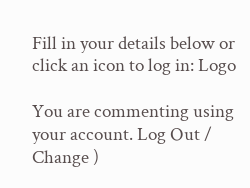Fill in your details below or click an icon to log in: Logo

You are commenting using your account. Log Out /  Change )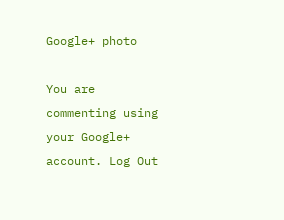Google+ photo

You are commenting using your Google+ account. Log Out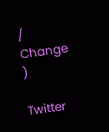/  Change )

Twitter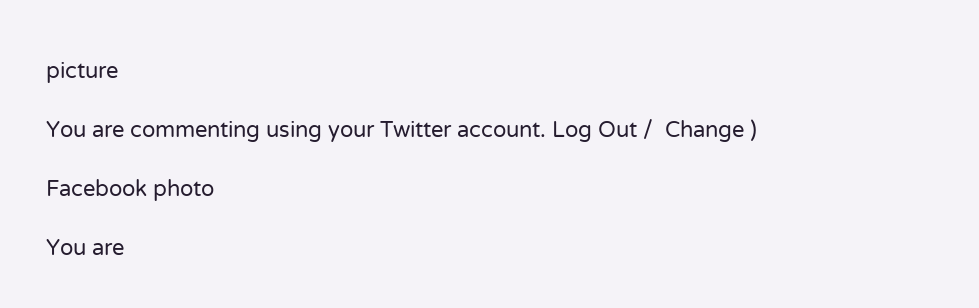picture

You are commenting using your Twitter account. Log Out /  Change )

Facebook photo

You are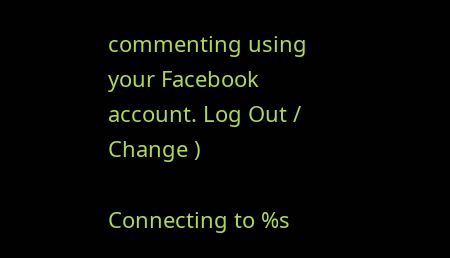commenting using your Facebook account. Log Out /  Change )

Connecting to %s